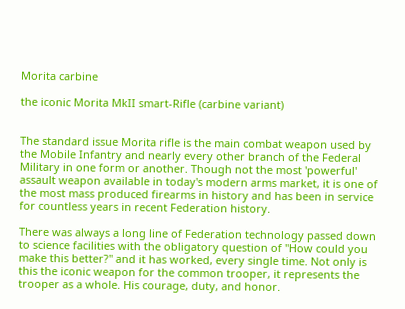Morita carbine

the iconic Morita MkII smart-Rifle (carbine variant)


The standard issue Morita rifle is the main combat weapon used by the Mobile Infantry and nearly every other branch of the Federal Military in one form or another. Though not the most 'powerful' assault weapon available in today's modern arms market, it is one of the most mass produced firearms in history and has been in service for countless years in recent Federation history.

There was always a long line of Federation technology passed down to science facilities with the obligatory question of "How could you make this better?" and it has worked, every single time. Not only is this the iconic weapon for the common trooper, it represents the trooper as a whole. His courage, duty, and honor.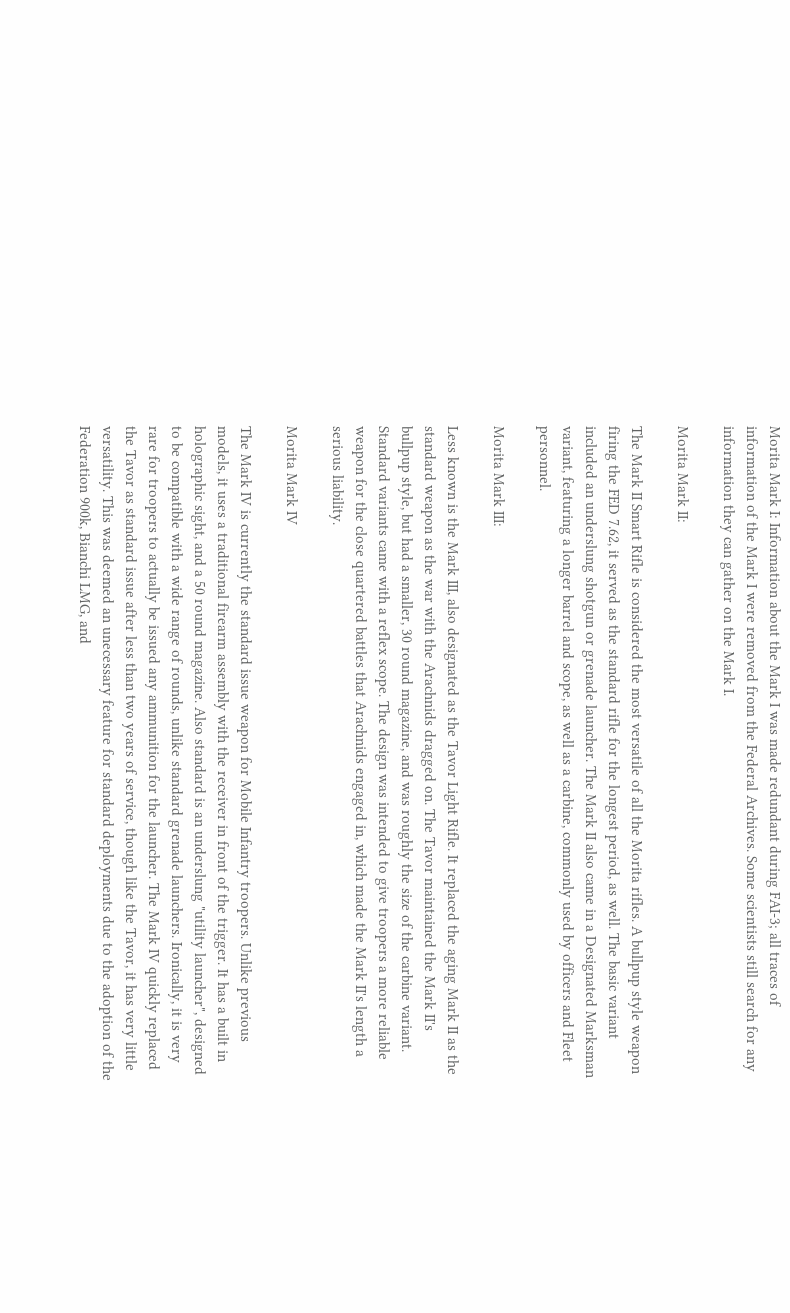Morita Mark I: Information about the Mark I was made redundant during FAI-3; all traces of information of the Mark I were removed from the Federal Archives. Some scientists still search for any information they can gather on the Mark I.

Morita Mark II:

The Mark II Smart Rifle is considered the most versatile of all the Morita rifles. A bullpup style weapon firing the FED 7.62, it served as the standard rifle for the longest period, as well. The basic variant included an underslung shotgun or grenade launcher. The Mark II also came in a Designated Marksman variant, featuring a longer barrel and scope, as well as a carbine, commonly used by officers and Fleet personnel.

Morita Mark III:

Less known is the Mark III, also designated as the Tavor Light Rifle. It replaced the aging Mark II as the standard weapon as the war with the Arachnids dragged on. The Tavor maintained the Mark II's bullpup style, but had a smaller, 30 round magazine, and was roughly the size of the carbine variant. Standard variants came with a reflex scope. The design was intended to give troopers a more reliable weapon for the close quartered battles that Arachnids engaged in, which made the Mark II's length a serious liability.

Morita Mark IV

The Mark IV is currently the standard issue weapon for Mobile Infantry troopers. Unlike previous models, it uses a traditional firearm assembly with the receiver in front of the trigger. It has a built in holographic sight, and a 50 round magazine. Also standard is an underslung "utility launcher", designed to be compatible with a wide range of rounds, unlike standard grenade launchers. Ironically, it is very rare for troopers to actually be issued any ammunition for the launcher. The Mark IV quickly replaced the Tavor as standard issue after less than two years of service, though like the Tavor, it has very little versatility. This was deemed an unecessary feature for standard deployments due to the adoption of the Federation 900k, Bianchi LMG, and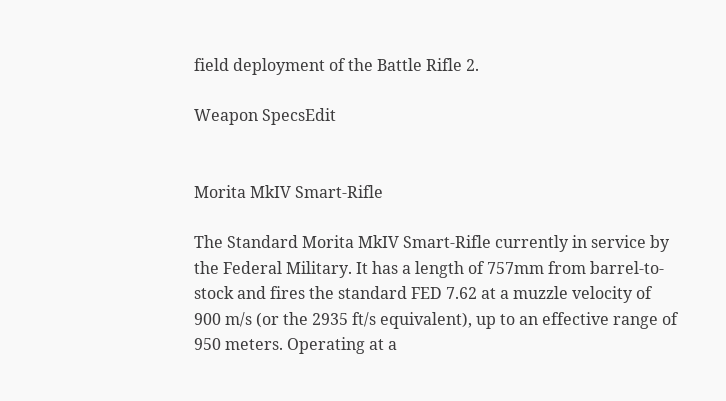field deployment of the Battle Rifle 2.

Weapon SpecsEdit


Morita MkIV Smart-Rifle

The Standard Morita MkIV Smart-Rifle currently in service by the Federal Military. It has a length of 757mm from barrel-to-stock and fires the standard FED 7.62 at a muzzle velocity of 900 m/s (or the 2935 ft/s equivalent), up to an effective range of 950 meters. Operating at a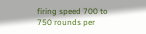firing speed 700 to 750 rounds per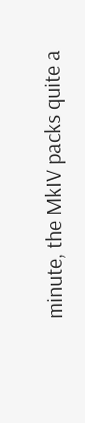minute, the MkIV packs quite a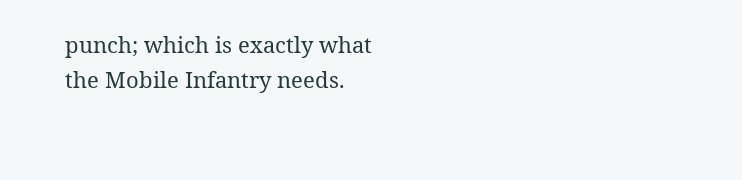punch; which is exactly what the Mobile Infantry needs.